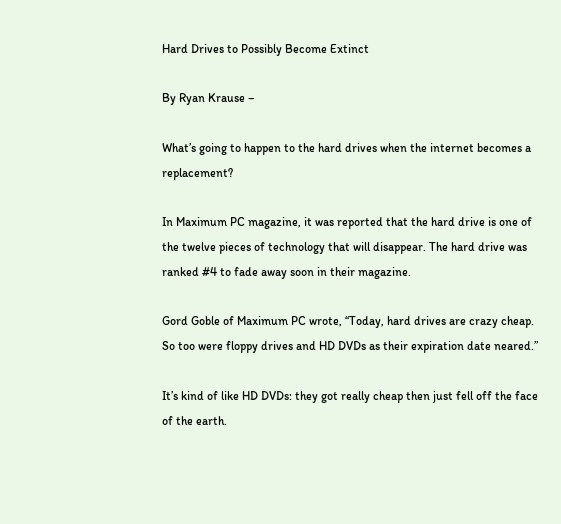Hard Drives to Possibly Become Extinct

By Ryan Krause –

What’s going to happen to the hard drives when the internet becomes a replacement?

In Maximum PC magazine, it was reported that the hard drive is one of the twelve pieces of technology that will disappear. The hard drive was ranked #4 to fade away soon in their magazine.

Gord Goble of Maximum PC wrote, “Today, hard drives are crazy cheap. So too were floppy drives and HD DVDs as their expiration date neared.”

It’s kind of like HD DVDs: they got really cheap then just fell off the face of the earth.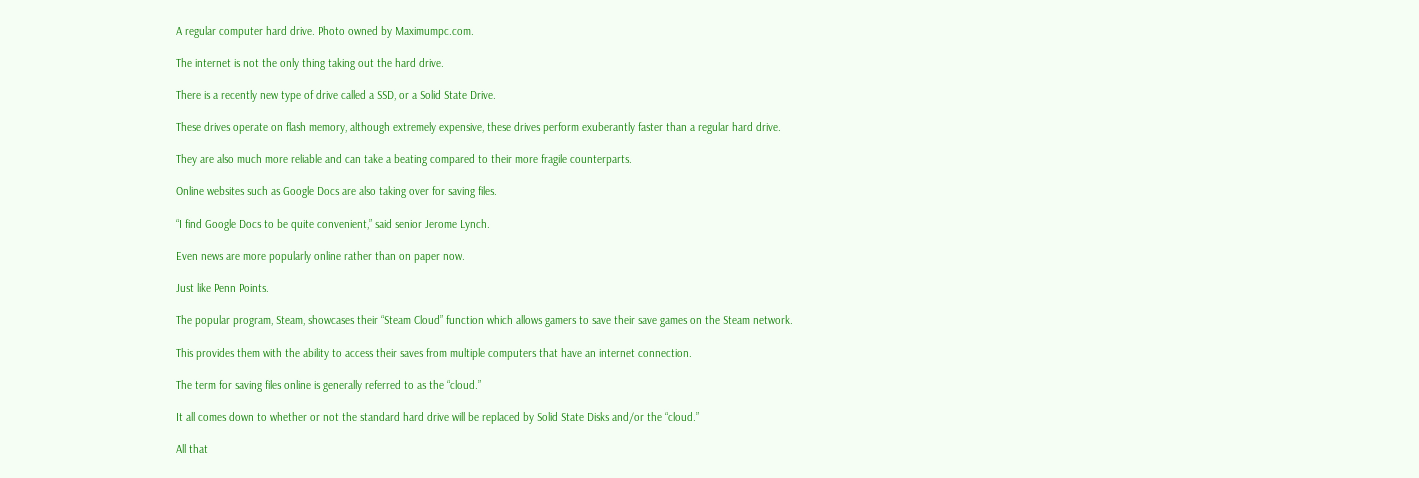A regular computer hard drive. Photo owned by Maximumpc.com.

The internet is not the only thing taking out the hard drive.

There is a recently new type of drive called a SSD, or a Solid State Drive.

These drives operate on flash memory, although extremely expensive, these drives perform exuberantly faster than a regular hard drive.

They are also much more reliable and can take a beating compared to their more fragile counterparts.

Online websites such as Google Docs are also taking over for saving files.

“I find Google Docs to be quite convenient,” said senior Jerome Lynch.

Even news are more popularly online rather than on paper now.

Just like Penn Points.

The popular program, Steam, showcases their “Steam Cloud” function which allows gamers to save their save games on the Steam network.

This provides them with the ability to access their saves from multiple computers that have an internet connection.

The term for saving files online is generally referred to as the “cloud.”

It all comes down to whether or not the standard hard drive will be replaced by Solid State Disks and/or the “cloud.”

All that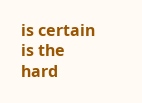is certain is the hard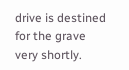drive is destined for the grave very shortly.